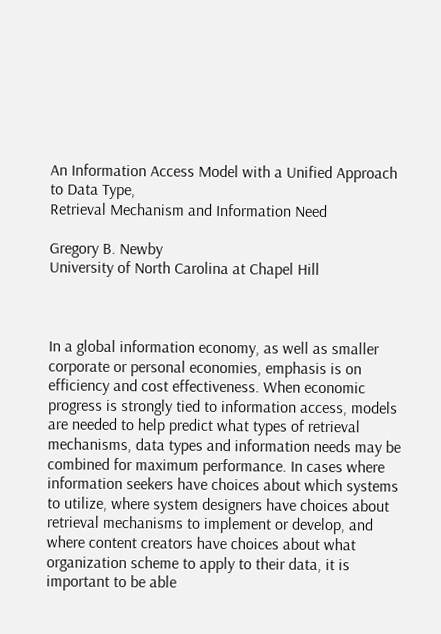An Information Access Model with a Unified Approach to Data Type,
Retrieval Mechanism and Information Need

Gregory B. Newby
University of North Carolina at Chapel Hill



In a global information economy, as well as smaller corporate or personal economies, emphasis is on efficiency and cost effectiveness. When economic progress is strongly tied to information access, models are needed to help predict what types of retrieval mechanisms, data types and information needs may be combined for maximum performance. In cases where information seekers have choices about which systems to utilize, where system designers have choices about retrieval mechanisms to implement or develop, and where content creators have choices about what organization scheme to apply to their data, it is important to be able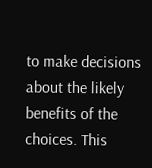to make decisions about the likely benefits of the choices. This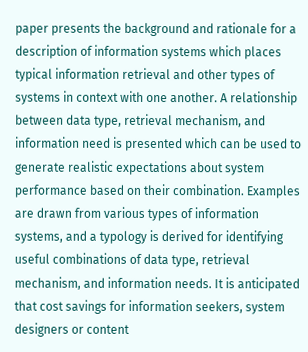paper presents the background and rationale for a description of information systems which places typical information retrieval and other types of systems in context with one another. A relationship between data type, retrieval mechanism, and information need is presented which can be used to generate realistic expectations about system performance based on their combination. Examples are drawn from various types of information systems, and a typology is derived for identifying useful combinations of data type, retrieval mechanism, and information needs. It is anticipated that cost savings for information seekers, system designers or content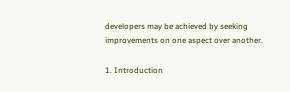developers may be achieved by seeking improvements on one aspect over another.

1. Introduction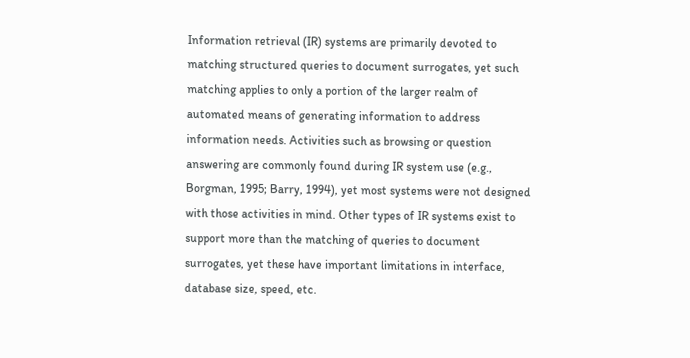Information retrieval (IR) systems are primarily devoted to matching structured queries to document surrogates, yet such matching applies to only a portion of the larger realm of automated means of generating information to address information needs. Activities such as browsing or question answering are commonly found during IR system use (e.g., Borgman, 1995; Barry, 1994), yet most systems were not designed with those activities in mind. Other types of IR systems exist to support more than the matching of queries to document surrogates, yet these have important limitations in interface, database size, speed, etc.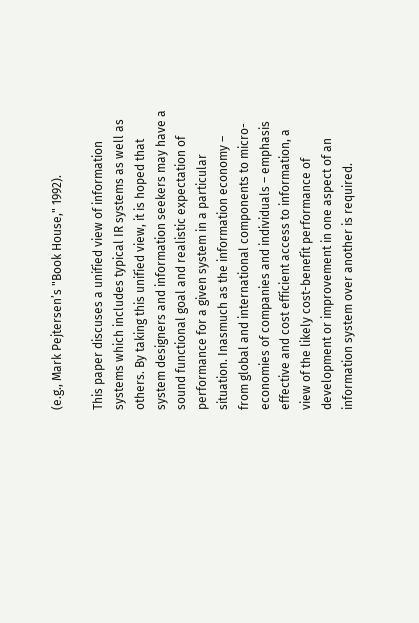(e.g., Mark Pejtersen’s "Book House," 1992).

This paper discuses a unified view of information systems which includes typical IR systems as well as others. By taking this unified view, it is hoped that system designers and information seekers may have a sound functional goal and realistic expectation of performance for a given system in a particular situation. Inasmuch as the information economy – from global and international components to micro-economies of companies and individuals – emphasis effective and cost efficient access to information, a view of the likely cost-benefit performance of development or improvement in one aspect of an information system over another is required.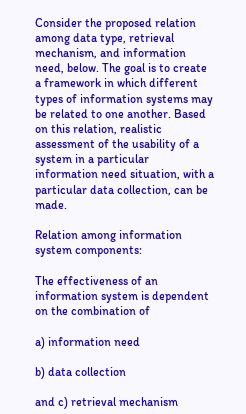Consider the proposed relation among data type, retrieval mechanism, and information need, below. The goal is to create a framework in which different types of information systems may be related to one another. Based on this relation, realistic assessment of the usability of a system in a particular information need situation, with a particular data collection, can be made.

Relation among information system components:

The effectiveness of an information system is dependent on the combination of

a) information need

b) data collection

and c) retrieval mechanism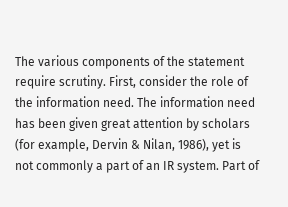The various components of the statement require scrutiny. First, consider the role of the information need. The information need has been given great attention by scholars (for example, Dervin & Nilan, 1986), yet is not commonly a part of an IR system. Part of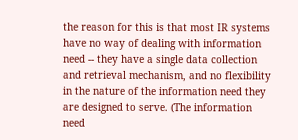the reason for this is that most IR systems have no way of dealing with information need -- they have a single data collection and retrieval mechanism, and no flexibility in the nature of the information need they are designed to serve. (The information need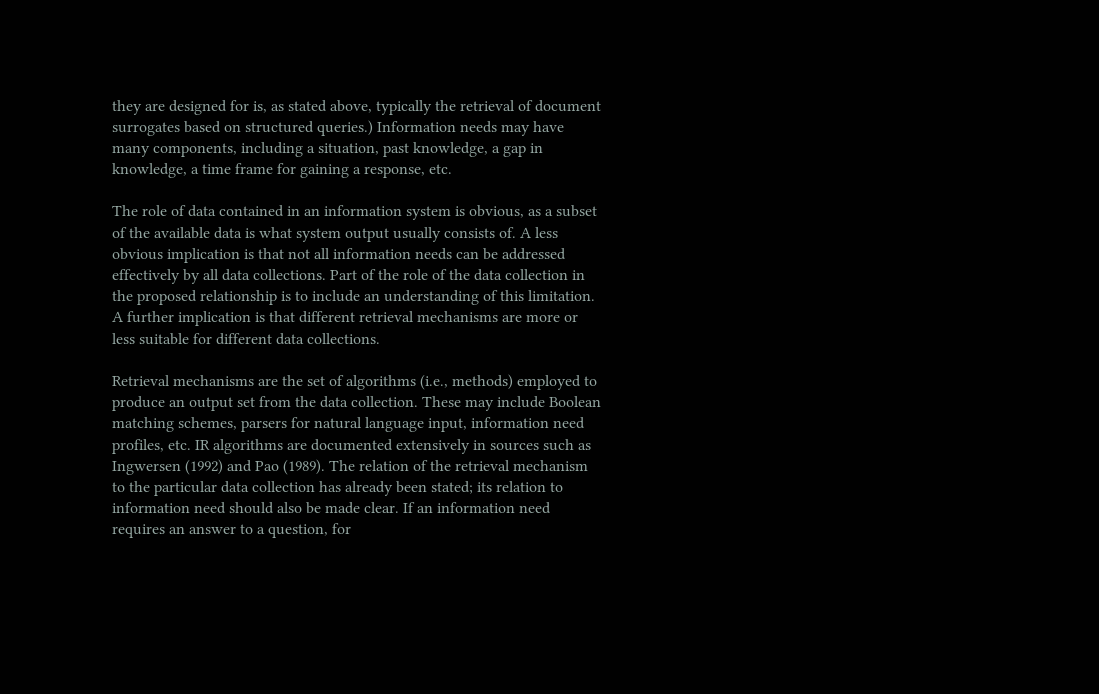they are designed for is, as stated above, typically the retrieval of document surrogates based on structured queries.) Information needs may have many components, including a situation, past knowledge, a gap in knowledge, a time frame for gaining a response, etc.

The role of data contained in an information system is obvious, as a subset of the available data is what system output usually consists of. A less obvious implication is that not all information needs can be addressed effectively by all data collections. Part of the role of the data collection in the proposed relationship is to include an understanding of this limitation. A further implication is that different retrieval mechanisms are more or less suitable for different data collections.

Retrieval mechanisms are the set of algorithms (i.e., methods) employed to produce an output set from the data collection. These may include Boolean matching schemes, parsers for natural language input, information need profiles, etc. IR algorithms are documented extensively in sources such as Ingwersen (1992) and Pao (1989). The relation of the retrieval mechanism to the particular data collection has already been stated; its relation to information need should also be made clear. If an information need requires an answer to a question, for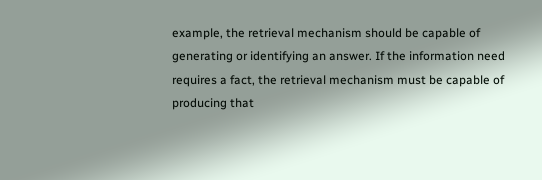example, the retrieval mechanism should be capable of generating or identifying an answer. If the information need requires a fact, the retrieval mechanism must be capable of producing that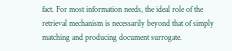fact. For most information needs, the ideal role of the retrieval mechanism is necessarily beyond that of simply matching and producing document surrogate.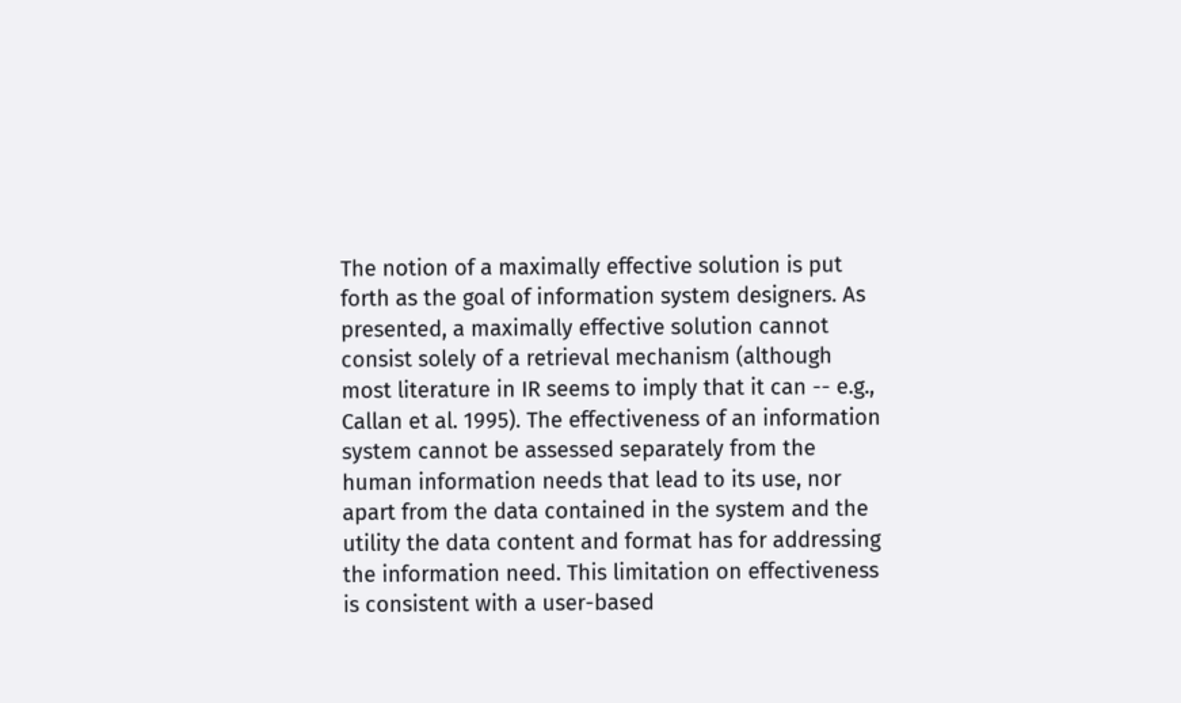The notion of a maximally effective solution is put forth as the goal of information system designers. As presented, a maximally effective solution cannot consist solely of a retrieval mechanism (although most literature in IR seems to imply that it can -- e.g., Callan et al. 1995). The effectiveness of an information system cannot be assessed separately from the human information needs that lead to its use, nor apart from the data contained in the system and the utility the data content and format has for addressing the information need. This limitation on effectiveness is consistent with a user-based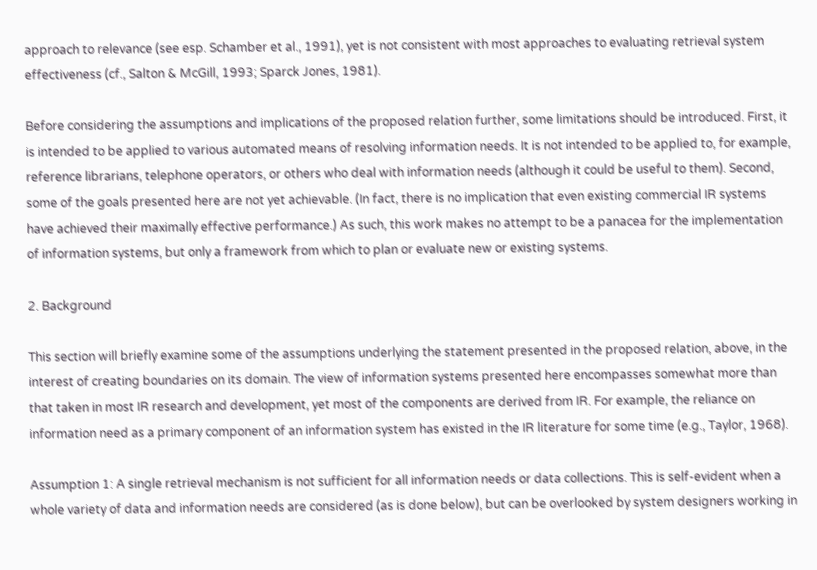approach to relevance (see esp. Schamber et al., 1991), yet is not consistent with most approaches to evaluating retrieval system effectiveness (cf., Salton & McGill, 1993; Sparck Jones, 1981).

Before considering the assumptions and implications of the proposed relation further, some limitations should be introduced. First, it is intended to be applied to various automated means of resolving information needs. It is not intended to be applied to, for example, reference librarians, telephone operators, or others who deal with information needs (although it could be useful to them). Second, some of the goals presented here are not yet achievable. (In fact, there is no implication that even existing commercial IR systems have achieved their maximally effective performance.) As such, this work makes no attempt to be a panacea for the implementation of information systems, but only a framework from which to plan or evaluate new or existing systems.

2. Background

This section will briefly examine some of the assumptions underlying the statement presented in the proposed relation, above, in the interest of creating boundaries on its domain. The view of information systems presented here encompasses somewhat more than that taken in most IR research and development, yet most of the components are derived from IR. For example, the reliance on information need as a primary component of an information system has existed in the IR literature for some time (e.g., Taylor, 1968).

Assumption 1: A single retrieval mechanism is not sufficient for all information needs or data collections. This is self-evident when a whole variety of data and information needs are considered (as is done below), but can be overlooked by system designers working in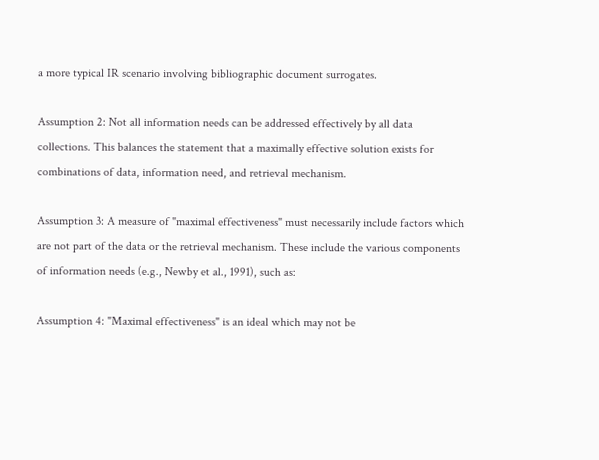a more typical IR scenario involving bibliographic document surrogates.

Assumption 2: Not all information needs can be addressed effectively by all data collections. This balances the statement that a maximally effective solution exists for combinations of data, information need, and retrieval mechanism.

Assumption 3: A measure of "maximal effectiveness" must necessarily include factors which are not part of the data or the retrieval mechanism. These include the various components of information needs (e.g., Newby et al., 1991), such as:

Assumption 4: "Maximal effectiveness" is an ideal which may not be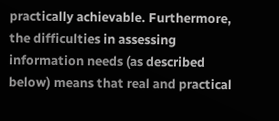practically achievable. Furthermore, the difficulties in assessing information needs (as described below) means that real and practical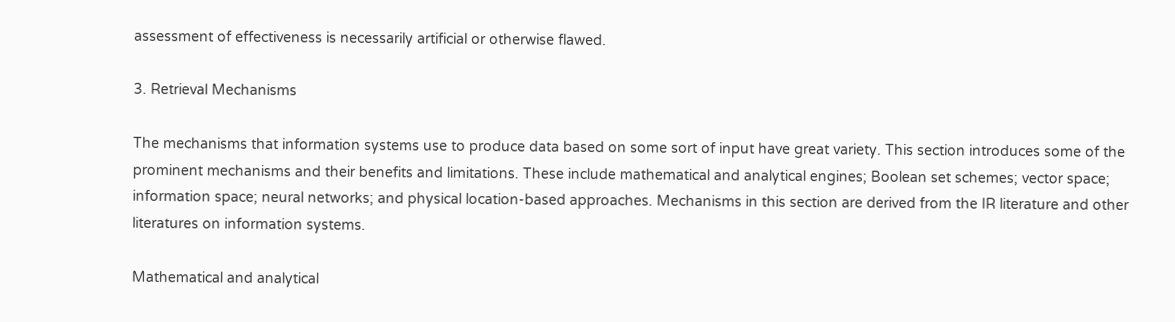assessment of effectiveness is necessarily artificial or otherwise flawed.

3. Retrieval Mechanisms

The mechanisms that information systems use to produce data based on some sort of input have great variety. This section introduces some of the prominent mechanisms and their benefits and limitations. These include mathematical and analytical engines; Boolean set schemes; vector space; information space; neural networks; and physical location-based approaches. Mechanisms in this section are derived from the IR literature and other literatures on information systems.

Mathematical and analytical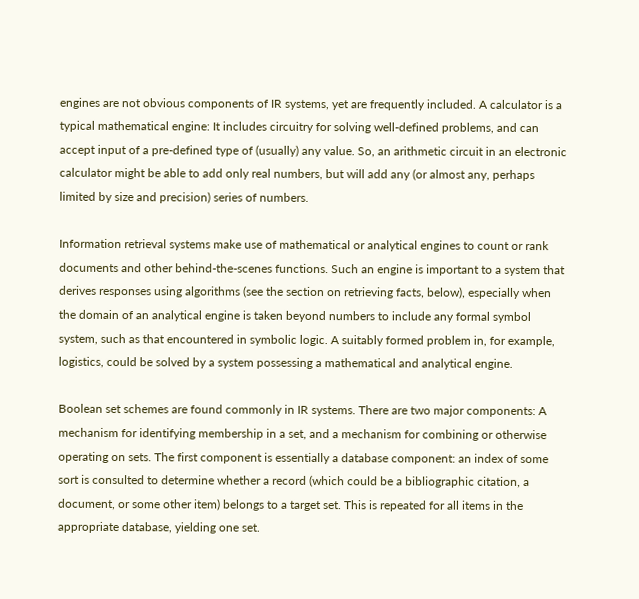engines are not obvious components of IR systems, yet are frequently included. A calculator is a typical mathematical engine: It includes circuitry for solving well-defined problems, and can accept input of a pre-defined type of (usually) any value. So, an arithmetic circuit in an electronic calculator might be able to add only real numbers, but will add any (or almost any, perhaps limited by size and precision) series of numbers.

Information retrieval systems make use of mathematical or analytical engines to count or rank documents and other behind-the-scenes functions. Such an engine is important to a system that derives responses using algorithms (see the section on retrieving facts, below), especially when the domain of an analytical engine is taken beyond numbers to include any formal symbol system, such as that encountered in symbolic logic. A suitably formed problem in, for example, logistics, could be solved by a system possessing a mathematical and analytical engine.

Boolean set schemes are found commonly in IR systems. There are two major components: A mechanism for identifying membership in a set, and a mechanism for combining or otherwise operating on sets. The first component is essentially a database component: an index of some sort is consulted to determine whether a record (which could be a bibliographic citation, a document, or some other item) belongs to a target set. This is repeated for all items in the appropriate database, yielding one set.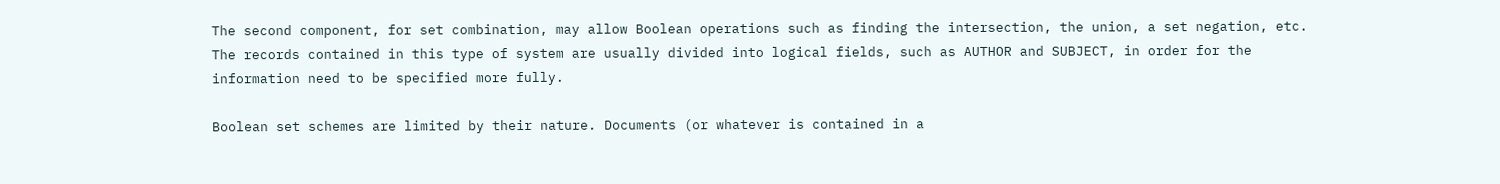The second component, for set combination, may allow Boolean operations such as finding the intersection, the union, a set negation, etc. The records contained in this type of system are usually divided into logical fields, such as AUTHOR and SUBJECT, in order for the information need to be specified more fully.

Boolean set schemes are limited by their nature. Documents (or whatever is contained in a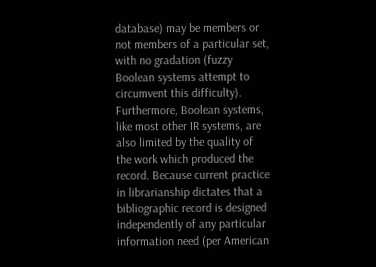database) may be members or not members of a particular set, with no gradation (fuzzy Boolean systems attempt to circumvent this difficulty). Furthermore, Boolean systems, like most other IR systems, are also limited by the quality of the work which produced the record. Because current practice in librarianship dictates that a bibliographic record is designed independently of any particular information need (per American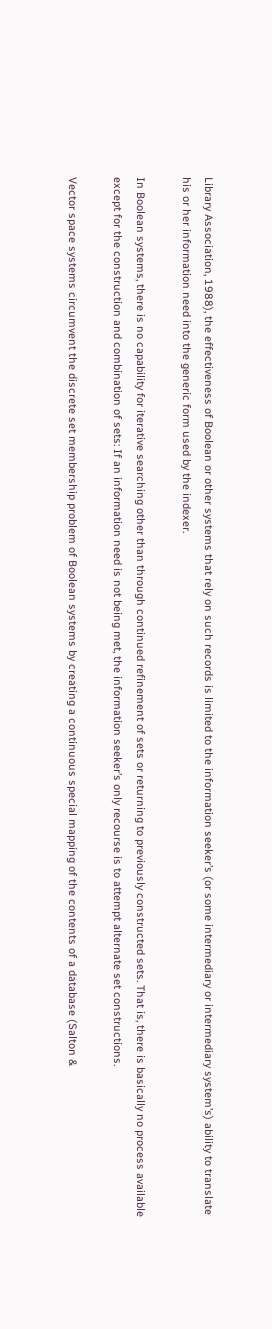Library Association, 1988), the effectiveness of Boolean or other systems that rely on such records is limited to the information seeker’s (or some intermediary or intermediary system’s) ability to translate his or her information need into the generic form used by the indexer.

In Boolean systems, there is no capability for iterative searching other than through continued refinement of sets or returning to previously constructed sets. That is, there is basically no process available except for the construction and combination of sets: If an information need is not being met, the information seeker’s only recourse is to attempt alternate set constructions.

Vector space systems circumvent the discrete set membership problem of Boolean systems by creating a continuous special mapping of the contents of a database (Salton &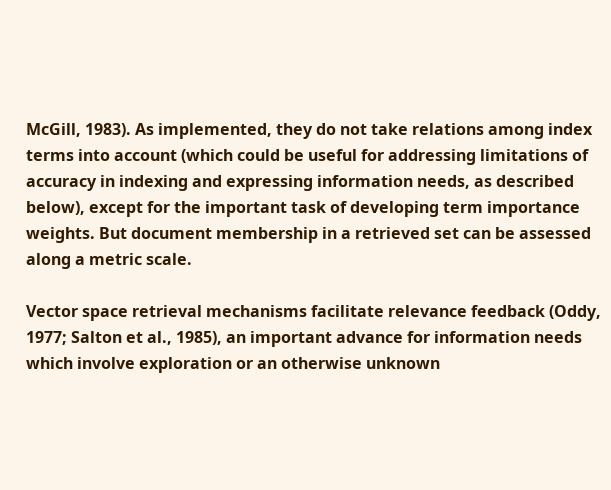McGill, 1983). As implemented, they do not take relations among index terms into account (which could be useful for addressing limitations of accuracy in indexing and expressing information needs, as described below), except for the important task of developing term importance weights. But document membership in a retrieved set can be assessed along a metric scale.

Vector space retrieval mechanisms facilitate relevance feedback (Oddy, 1977; Salton et al., 1985), an important advance for information needs which involve exploration or an otherwise unknown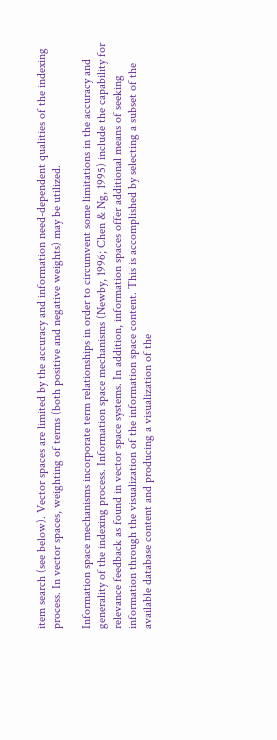item search (see below). Vector spaces are limited by the accuracy and information need-dependent qualities of the indexing process. In vector spaces, weighting of terms (both positive and negative weights) may be utilized.

Information space mechanisms incorporate term relationships in order to circumvent some limitations in the accuracy and generality of the indexing process. Information space mechanisms (Newby, 1996; Chen & Ng, 1995) include the capability for relevance feedback as found in vector space systems. In addition, information spaces offer additional means of seeking information through the visualization of the information space content. This is accomplished by selecting a subset of the available database content and producing a visualization of the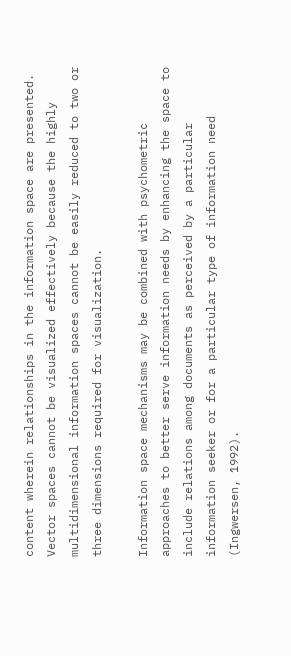content wherein relationships in the information space are presented. Vector spaces cannot be visualized effectively because the highly multidimensional information spaces cannot be easily reduced to two or three dimensions required for visualization.

Information space mechanisms may be combined with psychometric approaches to better serve information needs by enhancing the space to include relations among documents as perceived by a particular information seeker or for a particular type of information need (Ingwersen, 1992).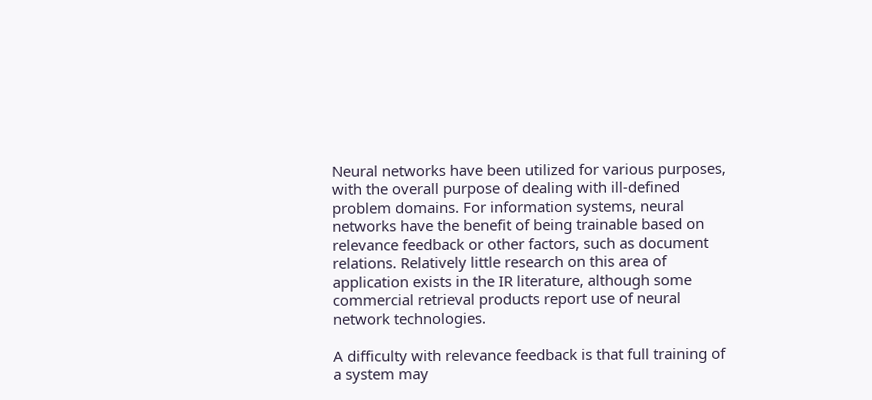Neural networks have been utilized for various purposes, with the overall purpose of dealing with ill-defined problem domains. For information systems, neural networks have the benefit of being trainable based on relevance feedback or other factors, such as document relations. Relatively little research on this area of application exists in the IR literature, although some commercial retrieval products report use of neural network technologies.

A difficulty with relevance feedback is that full training of a system may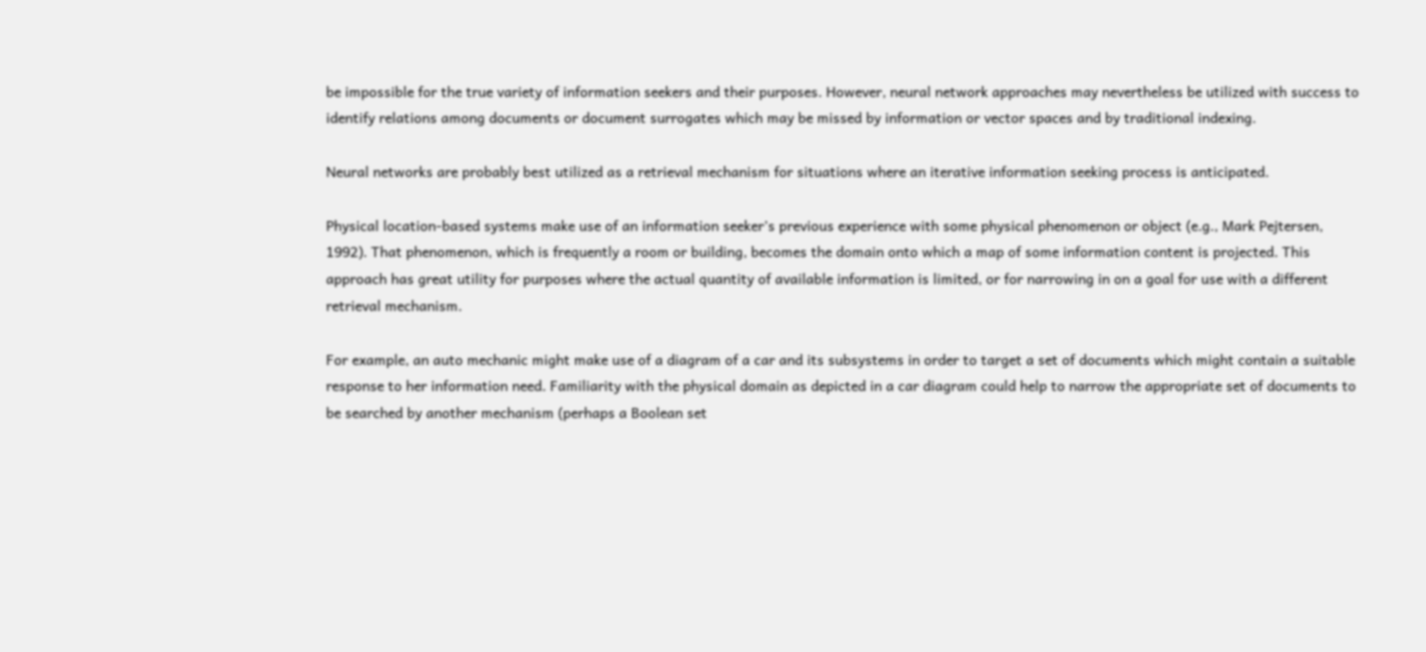be impossible for the true variety of information seekers and their purposes. However, neural network approaches may nevertheless be utilized with success to identify relations among documents or document surrogates which may be missed by information or vector spaces and by traditional indexing.

Neural networks are probably best utilized as a retrieval mechanism for situations where an iterative information seeking process is anticipated.

Physical location-based systems make use of an information seeker’s previous experience with some physical phenomenon or object (e.g., Mark Pejtersen, 1992). That phenomenon, which is frequently a room or building, becomes the domain onto which a map of some information content is projected. This approach has great utility for purposes where the actual quantity of available information is limited, or for narrowing in on a goal for use with a different retrieval mechanism.

For example, an auto mechanic might make use of a diagram of a car and its subsystems in order to target a set of documents which might contain a suitable response to her information need. Familiarity with the physical domain as depicted in a car diagram could help to narrow the appropriate set of documents to be searched by another mechanism (perhaps a Boolean set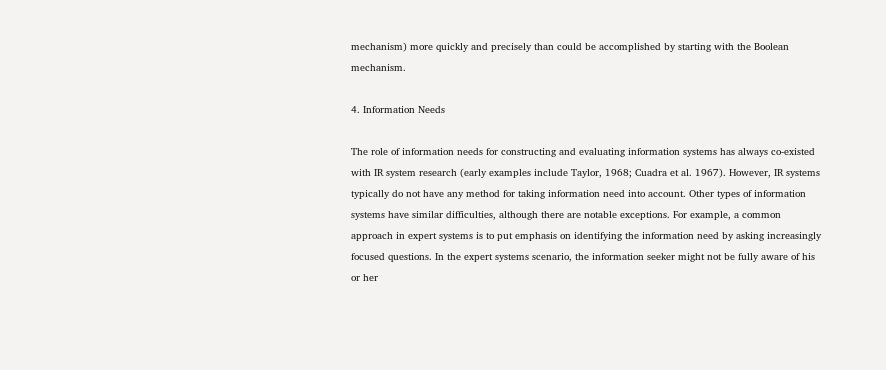mechanism) more quickly and precisely than could be accomplished by starting with the Boolean mechanism.

4. Information Needs

The role of information needs for constructing and evaluating information systems has always co-existed with IR system research (early examples include Taylor, 1968; Cuadra et al. 1967). However, IR systems typically do not have any method for taking information need into account. Other types of information systems have similar difficulties, although there are notable exceptions. For example, a common approach in expert systems is to put emphasis on identifying the information need by asking increasingly focused questions. In the expert systems scenario, the information seeker might not be fully aware of his or her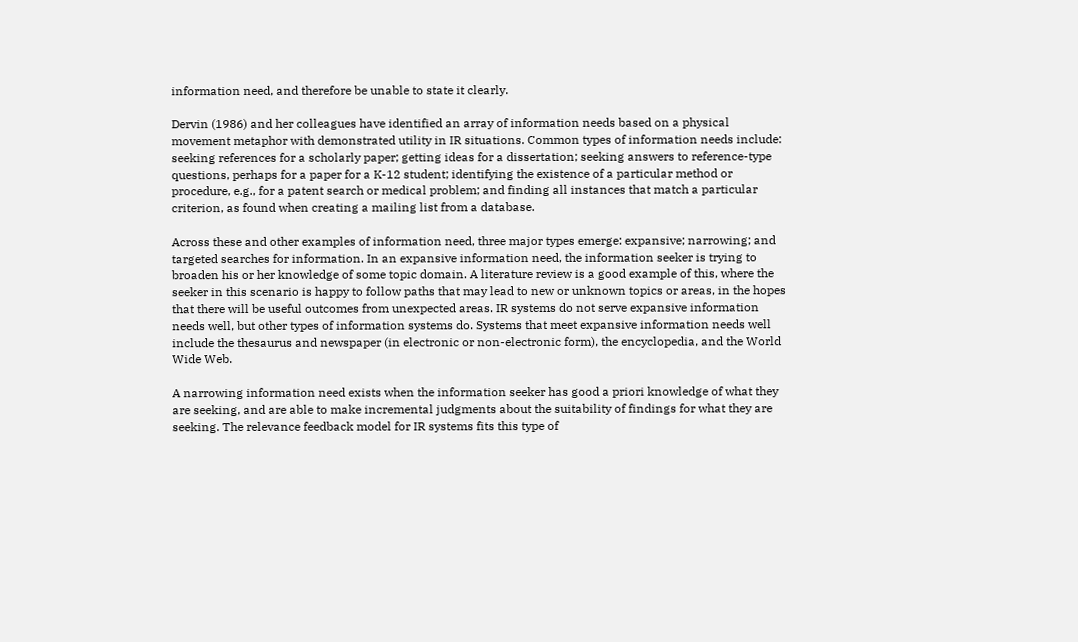information need, and therefore be unable to state it clearly.

Dervin (1986) and her colleagues have identified an array of information needs based on a physical movement metaphor with demonstrated utility in IR situations. Common types of information needs include: seeking references for a scholarly paper; getting ideas for a dissertation; seeking answers to reference-type questions, perhaps for a paper for a K-12 student; identifying the existence of a particular method or procedure, e.g., for a patent search or medical problem; and finding all instances that match a particular criterion, as found when creating a mailing list from a database.

Across these and other examples of information need, three major types emerge: expansive; narrowing; and targeted searches for information. In an expansive information need, the information seeker is trying to broaden his or her knowledge of some topic domain. A literature review is a good example of this, where the seeker in this scenario is happy to follow paths that may lead to new or unknown topics or areas, in the hopes that there will be useful outcomes from unexpected areas. IR systems do not serve expansive information needs well, but other types of information systems do. Systems that meet expansive information needs well include the thesaurus and newspaper (in electronic or non-electronic form), the encyclopedia, and the World Wide Web.

A narrowing information need exists when the information seeker has good a priori knowledge of what they are seeking, and are able to make incremental judgments about the suitability of findings for what they are seeking. The relevance feedback model for IR systems fits this type of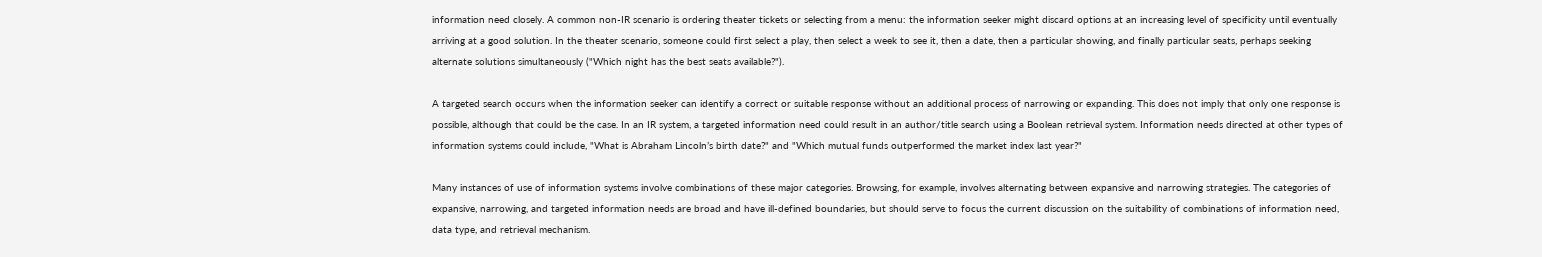information need closely. A common non-IR scenario is ordering theater tickets or selecting from a menu: the information seeker might discard options at an increasing level of specificity until eventually arriving at a good solution. In the theater scenario, someone could first select a play, then select a week to see it, then a date, then a particular showing, and finally particular seats, perhaps seeking alternate solutions simultaneously ("Which night has the best seats available?").

A targeted search occurs when the information seeker can identify a correct or suitable response without an additional process of narrowing or expanding. This does not imply that only one response is possible, although that could be the case. In an IR system, a targeted information need could result in an author/title search using a Boolean retrieval system. Information needs directed at other types of information systems could include, "What is Abraham Lincoln’s birth date?" and "Which mutual funds outperformed the market index last year?"

Many instances of use of information systems involve combinations of these major categories. Browsing, for example, involves alternating between expansive and narrowing strategies. The categories of expansive, narrowing, and targeted information needs are broad and have ill-defined boundaries, but should serve to focus the current discussion on the suitability of combinations of information need, data type, and retrieval mechanism.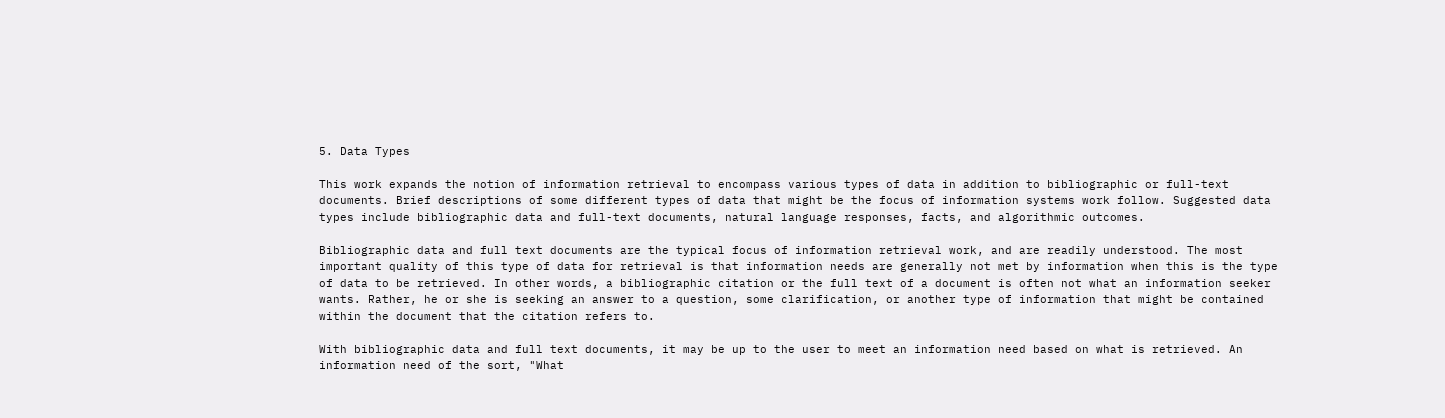5. Data Types

This work expands the notion of information retrieval to encompass various types of data in addition to bibliographic or full-text documents. Brief descriptions of some different types of data that might be the focus of information systems work follow. Suggested data types include bibliographic data and full-text documents, natural language responses, facts, and algorithmic outcomes.

Bibliographic data and full text documents are the typical focus of information retrieval work, and are readily understood. The most important quality of this type of data for retrieval is that information needs are generally not met by information when this is the type of data to be retrieved. In other words, a bibliographic citation or the full text of a document is often not what an information seeker wants. Rather, he or she is seeking an answer to a question, some clarification, or another type of information that might be contained within the document that the citation refers to.

With bibliographic data and full text documents, it may be up to the user to meet an information need based on what is retrieved. An information need of the sort, "What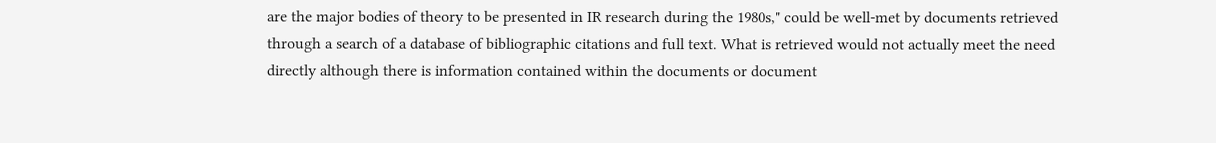are the major bodies of theory to be presented in IR research during the 1980s," could be well-met by documents retrieved through a search of a database of bibliographic citations and full text. What is retrieved would not actually meet the need directly although there is information contained within the documents or document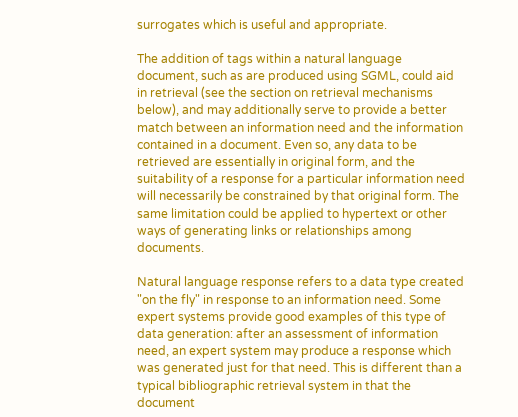surrogates which is useful and appropriate.

The addition of tags within a natural language document, such as are produced using SGML, could aid in retrieval (see the section on retrieval mechanisms below), and may additionally serve to provide a better match between an information need and the information contained in a document. Even so, any data to be retrieved are essentially in original form, and the suitability of a response for a particular information need will necessarily be constrained by that original form. The same limitation could be applied to hypertext or other ways of generating links or relationships among documents.

Natural language response refers to a data type created "on the fly" in response to an information need. Some expert systems provide good examples of this type of data generation: after an assessment of information need, an expert system may produce a response which was generated just for that need. This is different than a typical bibliographic retrieval system in that the document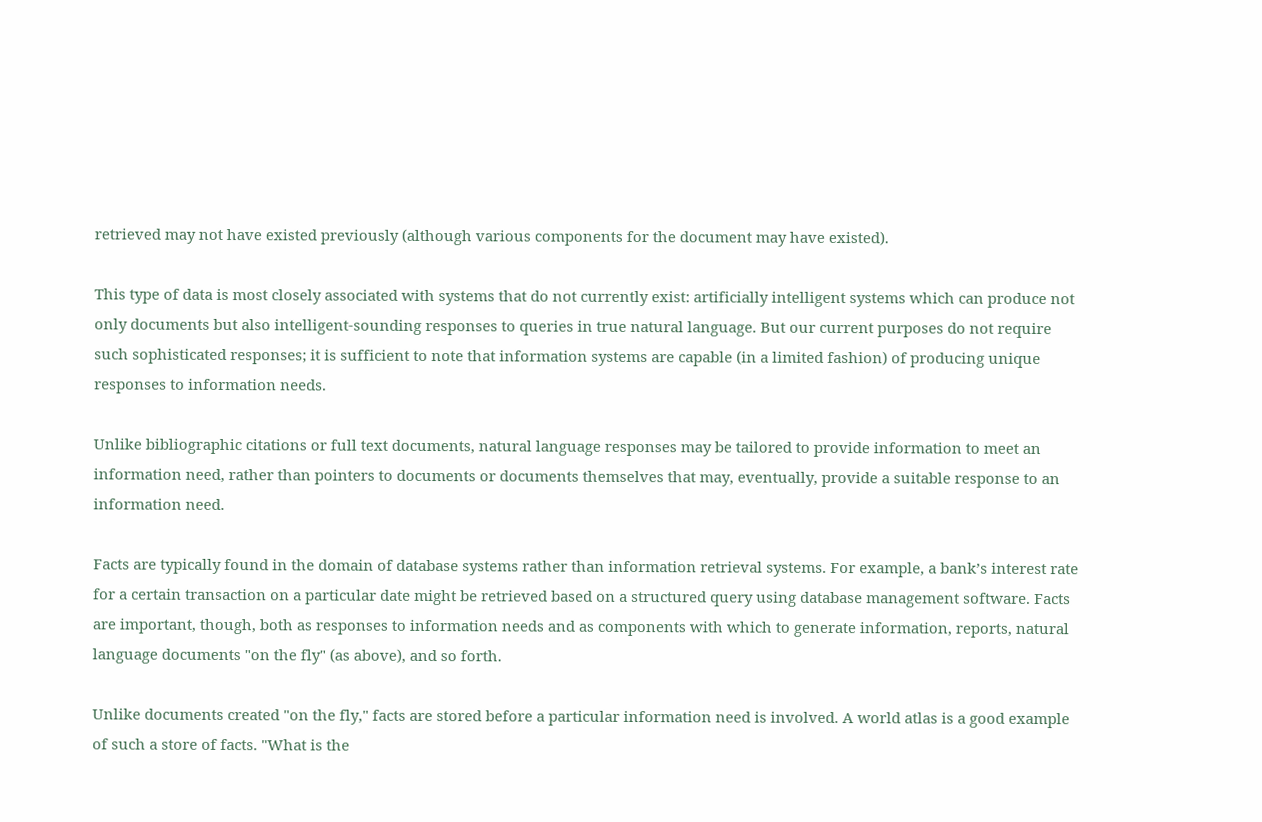retrieved may not have existed previously (although various components for the document may have existed).

This type of data is most closely associated with systems that do not currently exist: artificially intelligent systems which can produce not only documents but also intelligent-sounding responses to queries in true natural language. But our current purposes do not require such sophisticated responses; it is sufficient to note that information systems are capable (in a limited fashion) of producing unique responses to information needs.

Unlike bibliographic citations or full text documents, natural language responses may be tailored to provide information to meet an information need, rather than pointers to documents or documents themselves that may, eventually, provide a suitable response to an information need.

Facts are typically found in the domain of database systems rather than information retrieval systems. For example, a bank’s interest rate for a certain transaction on a particular date might be retrieved based on a structured query using database management software. Facts are important, though, both as responses to information needs and as components with which to generate information, reports, natural language documents "on the fly" (as above), and so forth.

Unlike documents created "on the fly," facts are stored before a particular information need is involved. A world atlas is a good example of such a store of facts. "What is the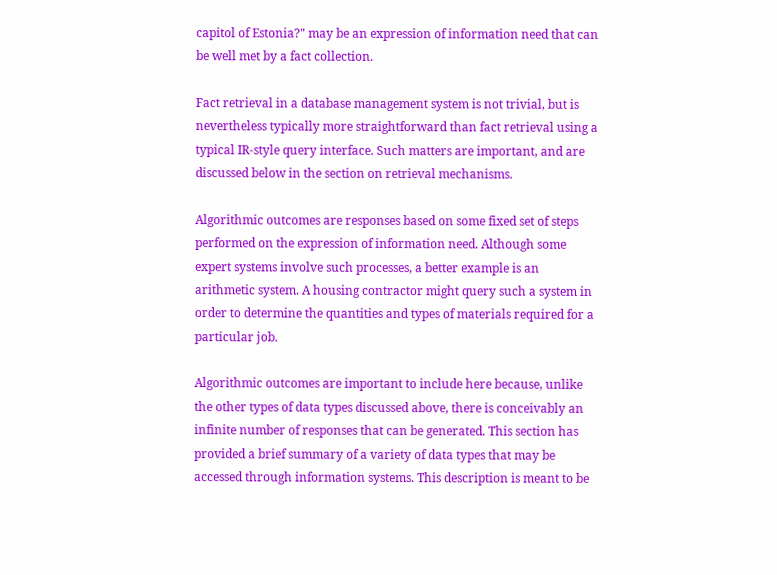capitol of Estonia?" may be an expression of information need that can be well met by a fact collection.

Fact retrieval in a database management system is not trivial, but is nevertheless typically more straightforward than fact retrieval using a typical IR-style query interface. Such matters are important, and are discussed below in the section on retrieval mechanisms.

Algorithmic outcomes are responses based on some fixed set of steps performed on the expression of information need. Although some expert systems involve such processes, a better example is an arithmetic system. A housing contractor might query such a system in order to determine the quantities and types of materials required for a particular job.

Algorithmic outcomes are important to include here because, unlike the other types of data types discussed above, there is conceivably an infinite number of responses that can be generated. This section has provided a brief summary of a variety of data types that may be accessed through information systems. This description is meant to be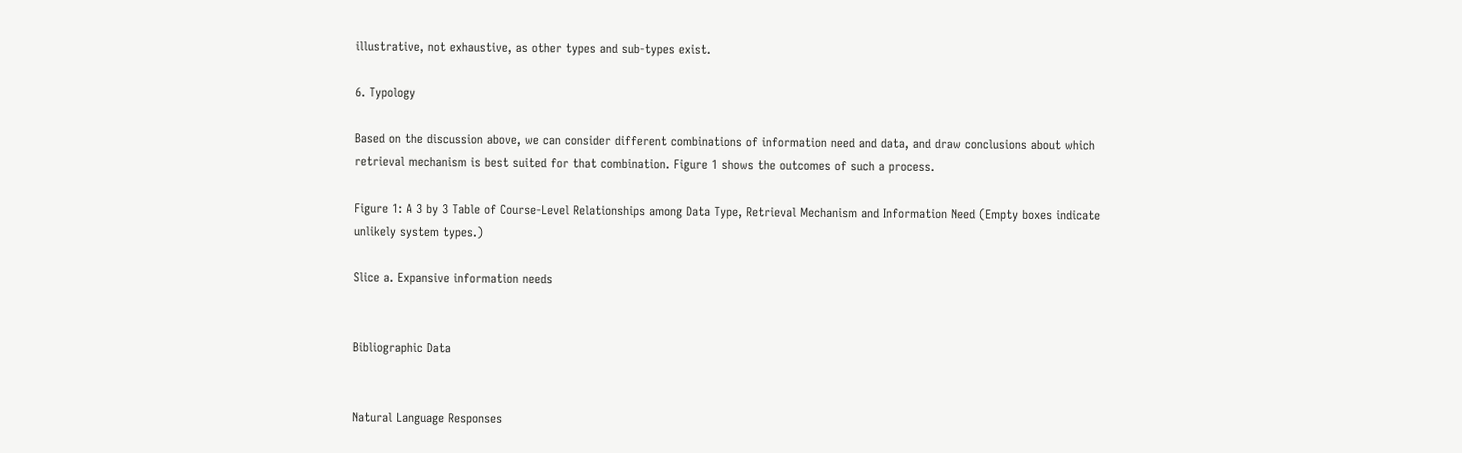illustrative, not exhaustive, as other types and sub-types exist.

6. Typology

Based on the discussion above, we can consider different combinations of information need and data, and draw conclusions about which retrieval mechanism is best suited for that combination. Figure 1 shows the outcomes of such a process.

Figure 1: A 3 by 3 Table of Course-Level Relationships among Data Type, Retrieval Mechanism and Information Need (Empty boxes indicate unlikely system types.)

Slice a. Expansive information needs


Bibliographic Data


Natural Language Responses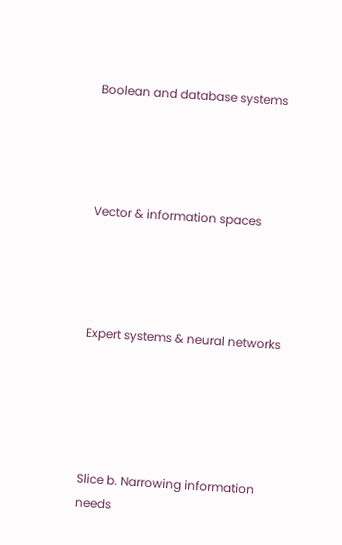Boolean and database systems




Vector & information spaces




Expert systems & neural networks





Slice b. Narrowing information needs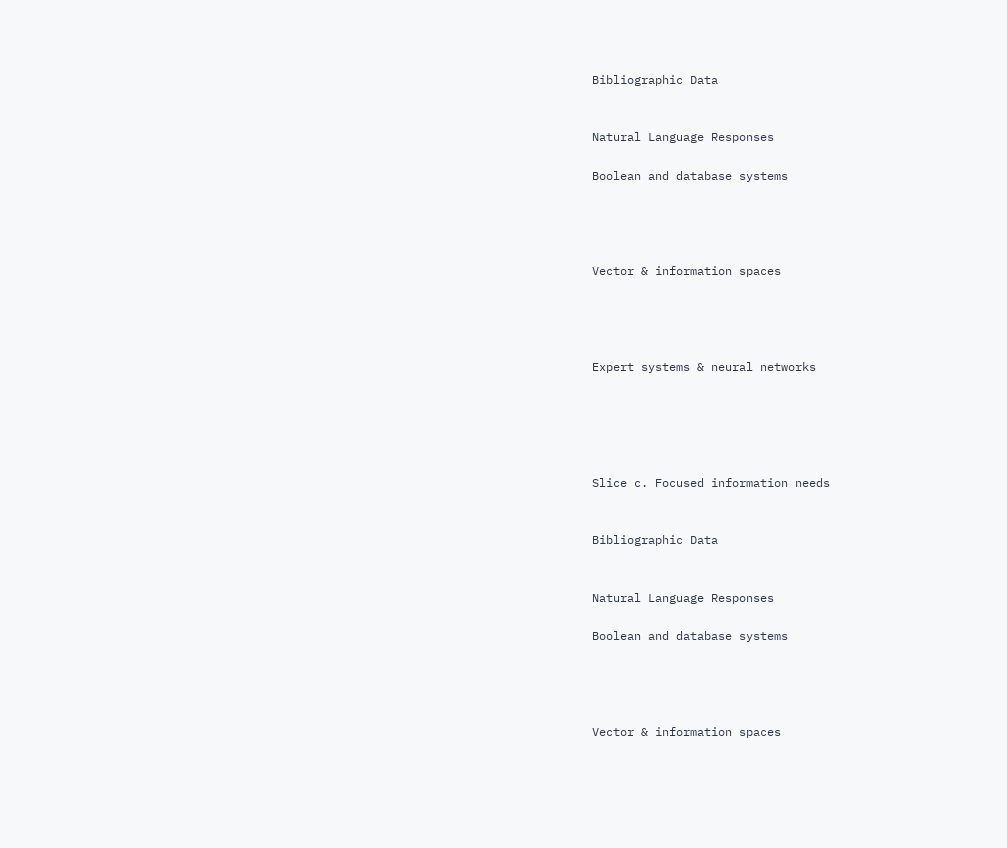Bibliographic Data


Natural Language Responses

Boolean and database systems




Vector & information spaces




Expert systems & neural networks





Slice c. Focused information needs


Bibliographic Data


Natural Language Responses

Boolean and database systems




Vector & information spaces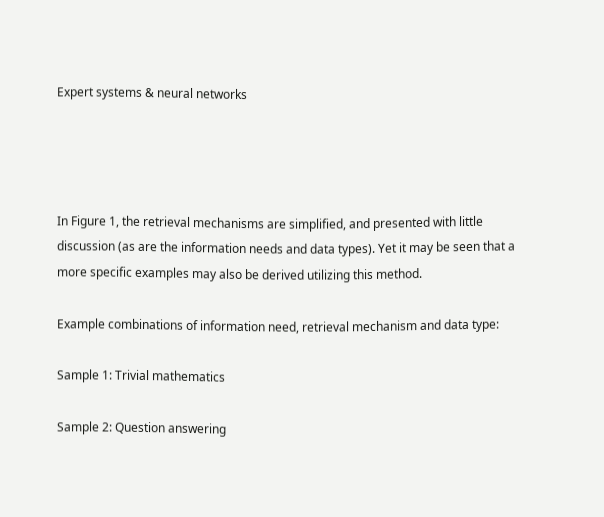Expert systems & neural networks




In Figure 1, the retrieval mechanisms are simplified, and presented with little discussion (as are the information needs and data types). Yet it may be seen that a more specific examples may also be derived utilizing this method.

Example combinations of information need, retrieval mechanism and data type:

Sample 1: Trivial mathematics

Sample 2: Question answering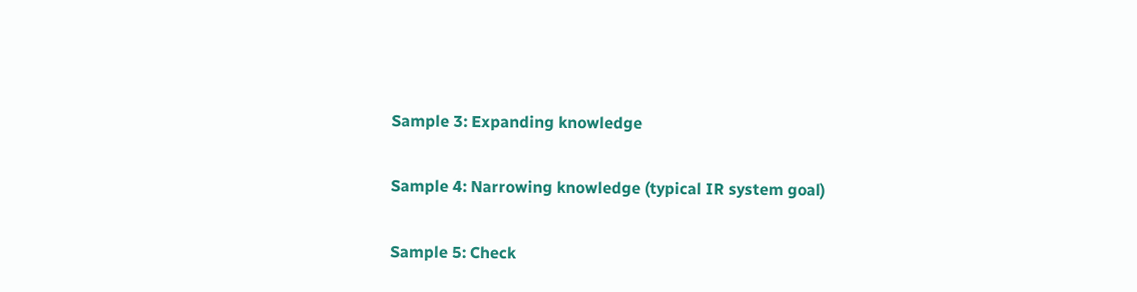Sample 3: Expanding knowledge

Sample 4: Narrowing knowledge (typical IR system goal)

Sample 5: Check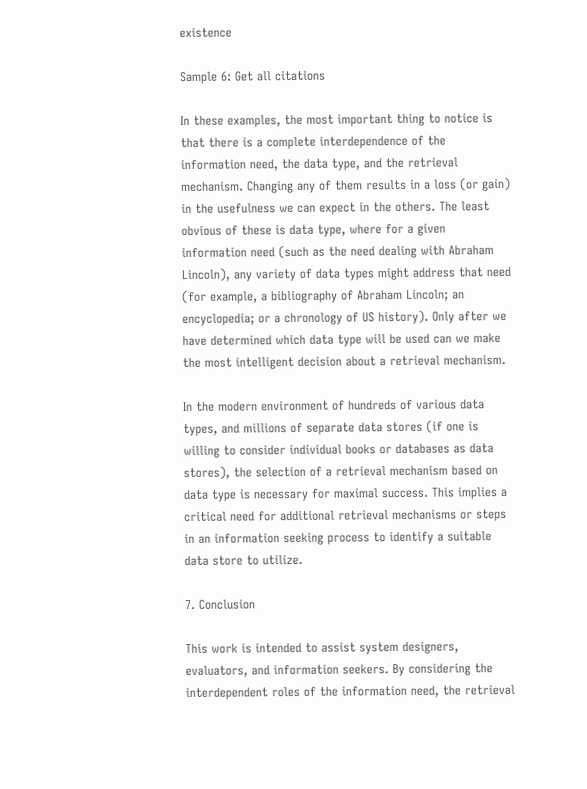existence

Sample 6: Get all citations

In these examples, the most important thing to notice is that there is a complete interdependence of the information need, the data type, and the retrieval mechanism. Changing any of them results in a loss (or gain) in the usefulness we can expect in the others. The least obvious of these is data type, where for a given information need (such as the need dealing with Abraham Lincoln), any variety of data types might address that need (for example, a bibliography of Abraham Lincoln; an encyclopedia; or a chronology of US history). Only after we have determined which data type will be used can we make the most intelligent decision about a retrieval mechanism.

In the modern environment of hundreds of various data types, and millions of separate data stores (if one is willing to consider individual books or databases as data stores), the selection of a retrieval mechanism based on data type is necessary for maximal success. This implies a critical need for additional retrieval mechanisms or steps in an information seeking process to identify a suitable data store to utilize.

7. Conclusion

This work is intended to assist system designers, evaluators, and information seekers. By considering the interdependent roles of the information need, the retrieval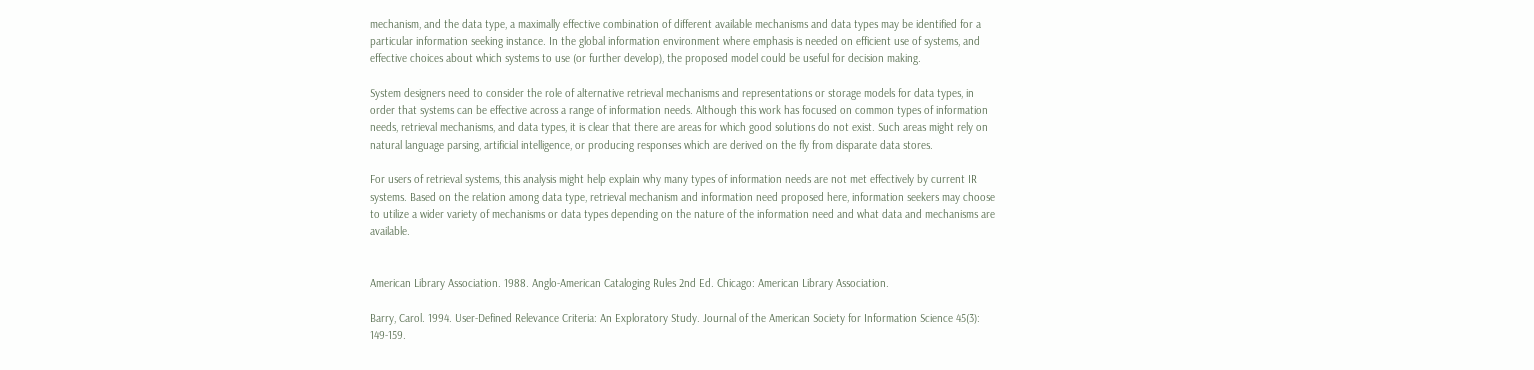mechanism, and the data type, a maximally effective combination of different available mechanisms and data types may be identified for a particular information seeking instance. In the global information environment where emphasis is needed on efficient use of systems, and effective choices about which systems to use (or further develop), the proposed model could be useful for decision making.

System designers need to consider the role of alternative retrieval mechanisms and representations or storage models for data types, in order that systems can be effective across a range of information needs. Although this work has focused on common types of information needs, retrieval mechanisms, and data types, it is clear that there are areas for which good solutions do not exist. Such areas might rely on natural language parsing, artificial intelligence, or producing responses which are derived on the fly from disparate data stores.

For users of retrieval systems, this analysis might help explain why many types of information needs are not met effectively by current IR systems. Based on the relation among data type, retrieval mechanism and information need proposed here, information seekers may choose to utilize a wider variety of mechanisms or data types depending on the nature of the information need and what data and mechanisms are available.


American Library Association. 1988. Anglo-American Cataloging Rules 2nd Ed. Chicago: American Library Association.

Barry, Carol. 1994. User-Defined Relevance Criteria: An Exploratory Study. Journal of the American Society for Information Science 45(3): 149-159.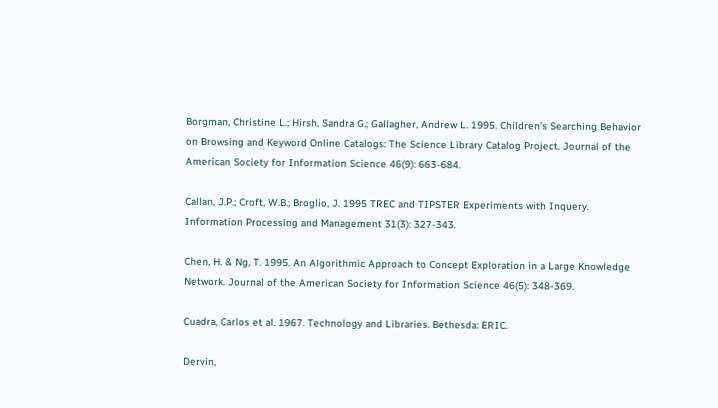Borgman, Christine L.; Hirsh, Sandra G.; Gallagher, Andrew L. 1995. Children’s Searching Behavior on Browsing and Keyword Online Catalogs: The Science Library Catalog Project. Journal of the American Society for Information Science 46(9): 663-684.

Callan, J.P.; Croft, W.B.; Broglio, J. 1995 TREC and TIPSTER Experiments with Inquery. Information Processing and Management 31(3): 327-343.

Chen, H. & Ng, T. 1995. An Algorithmic Approach to Concept Exploration in a Large Knowledge Network. Journal of the American Society for Information Science 46(5): 348-369.

Cuadra, Carlos et al. 1967. Technology and Libraries. Bethesda: ERIC.

Dervin,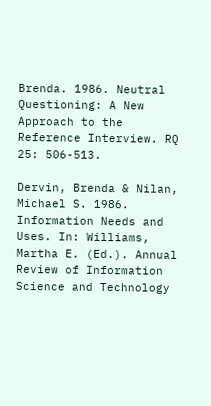Brenda. 1986. Neutral Questioning: A New Approach to the Reference Interview. RQ 25: 506-513.

Dervin, Brenda & Nilan, Michael S. 1986. Information Needs and Uses. In: Williams, Martha E. (Ed.). Annual Review of Information Science and Technology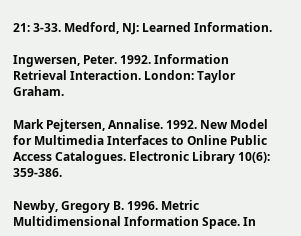21: 3-33. Medford, NJ: Learned Information.

Ingwersen, Peter. 1992. Information Retrieval Interaction. London: Taylor Graham.

Mark Pejtersen, Annalise. 1992. New Model for Multimedia Interfaces to Online Public Access Catalogues. Electronic Library 10(6): 359-386.

Newby, Gregory B. 1996. Metric Multidimensional Information Space. In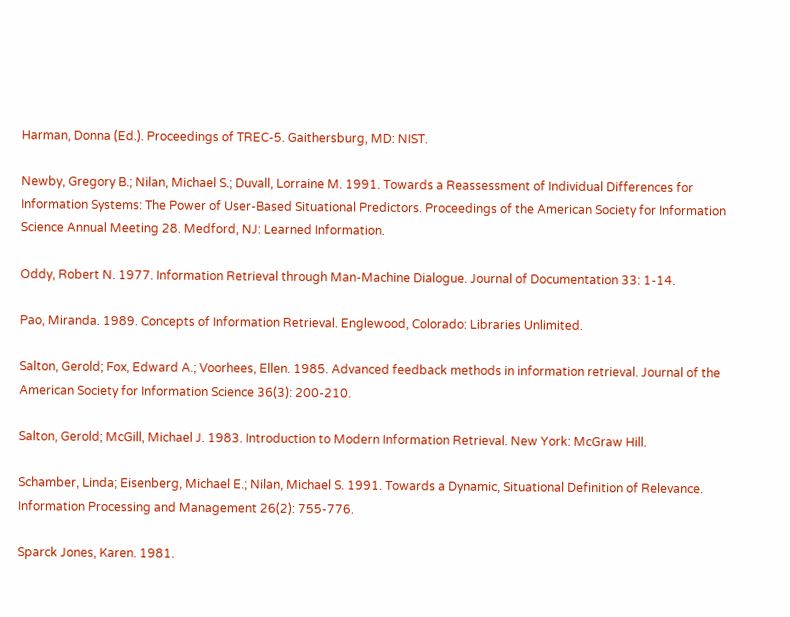Harman, Donna (Ed.). Proceedings of TREC-5. Gaithersburg, MD: NIST.

Newby, Gregory B.; Nilan, Michael S.; Duvall, Lorraine M. 1991. Towards a Reassessment of Individual Differences for Information Systems: The Power of User-Based Situational Predictors. Proceedings of the American Society for Information Science Annual Meeting 28. Medford, NJ: Learned Information.

Oddy, Robert N. 1977. Information Retrieval through Man-Machine Dialogue. Journal of Documentation 33: 1-14.

Pao, Miranda. 1989. Concepts of Information Retrieval. Englewood, Colorado: Libraries Unlimited.

Salton, Gerold; Fox, Edward A.; Voorhees, Ellen. 1985. Advanced feedback methods in information retrieval. Journal of the American Society for Information Science 36(3): 200-210.

Salton, Gerold; McGill, Michael J. 1983. Introduction to Modern Information Retrieval. New York: McGraw Hill.

Schamber, Linda; Eisenberg, Michael E.; Nilan, Michael S. 1991. Towards a Dynamic, Situational Definition of Relevance. Information Processing and Management 26(2): 755-776.

Sparck Jones, Karen. 1981.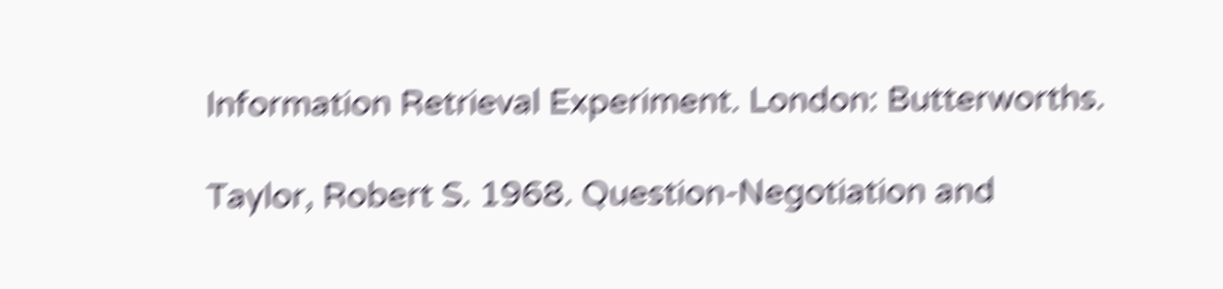Information Retrieval Experiment. London: Butterworths.

Taylor, Robert S. 1968. Question-Negotiation and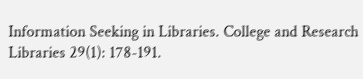Information Seeking in Libraries. College and Research Libraries 29(1): 178-191.